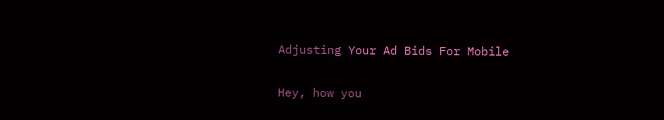Adjusting Your Ad Bids For Mobile

Hey, how you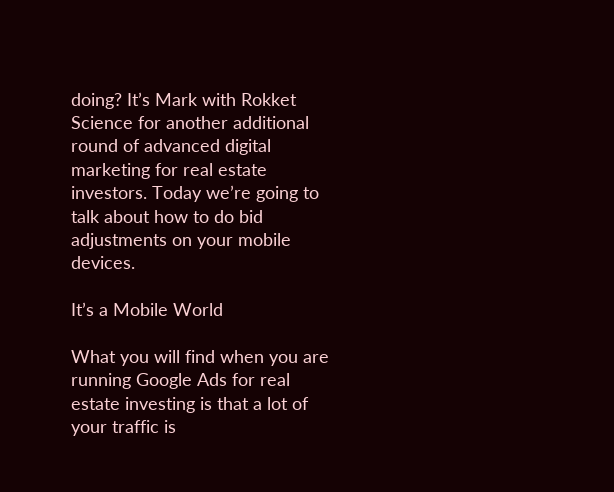doing? It’s Mark with Rokket Science for another additional round of advanced digital marketing for real estate investors. Today we’re going to talk about how to do bid adjustments on your mobile devices.

It’s a Mobile World

What you will find when you are running Google Ads for real estate investing is that a lot of your traffic is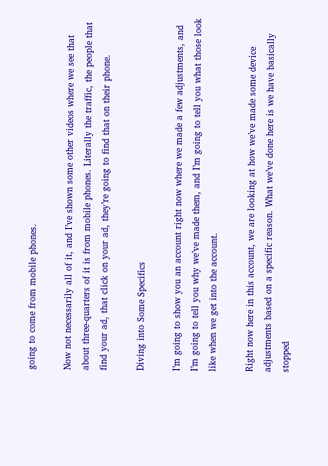going to come from mobile phones.

Now not necessarily all of it, and I’ve shown some other videos where we see that about three-quarters of it is from mobile phones. Literally the traffic, the people that find your ad, that click on your ad, they’re going to find that on their phone.

Diving into Some Specifics

I’m going to show you an account right now where we made a few adjustments, and I’m going to tell you why we’ve made them, and I’m going to tell you what those look like when we get into the account.

Right now here in this account, we are looking at how we’ve made some device adjustments based on a specific reason. What we’ve done here is we have basically stopped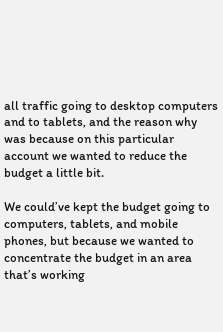all traffic going to desktop computers and to tablets, and the reason why was because on this particular account we wanted to reduce the budget a little bit.

We could’ve kept the budget going to computers, tablets, and mobile phones, but because we wanted to concentrate the budget in an area that’s working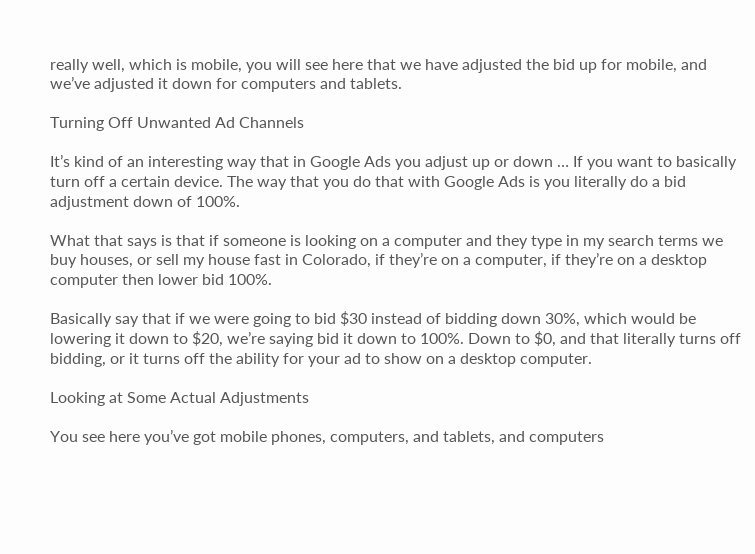really well, which is mobile, you will see here that we have adjusted the bid up for mobile, and we’ve adjusted it down for computers and tablets.

Turning Off Unwanted Ad Channels

It’s kind of an interesting way that in Google Ads you adjust up or down … If you want to basically turn off a certain device. The way that you do that with Google Ads is you literally do a bid adjustment down of 100%.

What that says is that if someone is looking on a computer and they type in my search terms we buy houses, or sell my house fast in Colorado, if they’re on a computer, if they’re on a desktop computer then lower bid 100%.

Basically say that if we were going to bid $30 instead of bidding down 30%, which would be lowering it down to $20, we’re saying bid it down to 100%. Down to $0, and that literally turns off bidding, or it turns off the ability for your ad to show on a desktop computer.

Looking at Some Actual Adjustments

You see here you’ve got mobile phones, computers, and tablets, and computers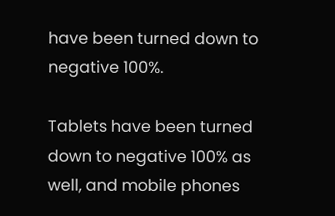have been turned down to negative 100%.

Tablets have been turned down to negative 100% as well, and mobile phones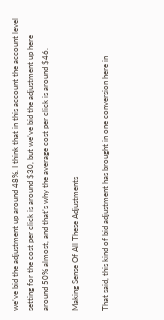we’ve bid the adjustment up around 48%. I think that in this account the account level setting for the cost per click is around $30, but we’ve bid the adjustment up here around 50% almost, and that’s why the average cost per click is around $46.

Making Sense Of All These Adjustments

That said, this kind of bid adjustment has brought in one conversion here in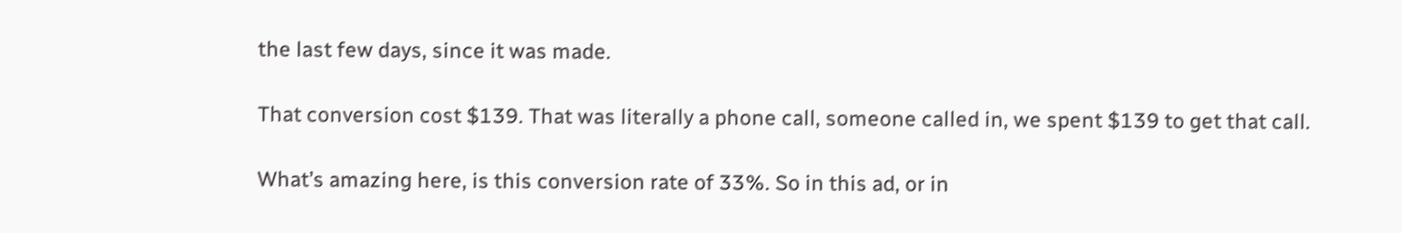the last few days, since it was made.

That conversion cost $139. That was literally a phone call, someone called in, we spent $139 to get that call.

What’s amazing here, is this conversion rate of 33%. So in this ad, or in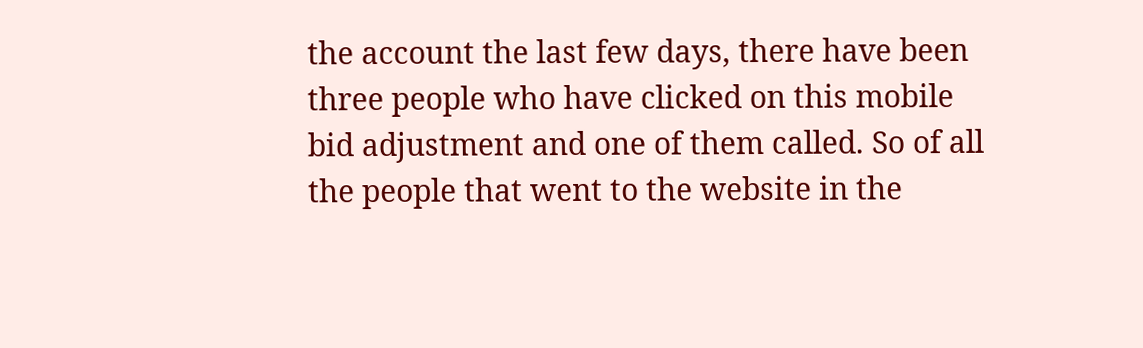the account the last few days, there have been three people who have clicked on this mobile bid adjustment and one of them called. So of all the people that went to the website in the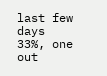last few days 33%, one out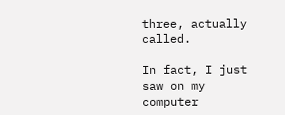three, actually called.

In fact, I just saw on my computer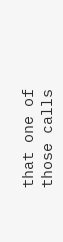that one of those calls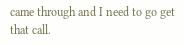came through and I need to go get that call.